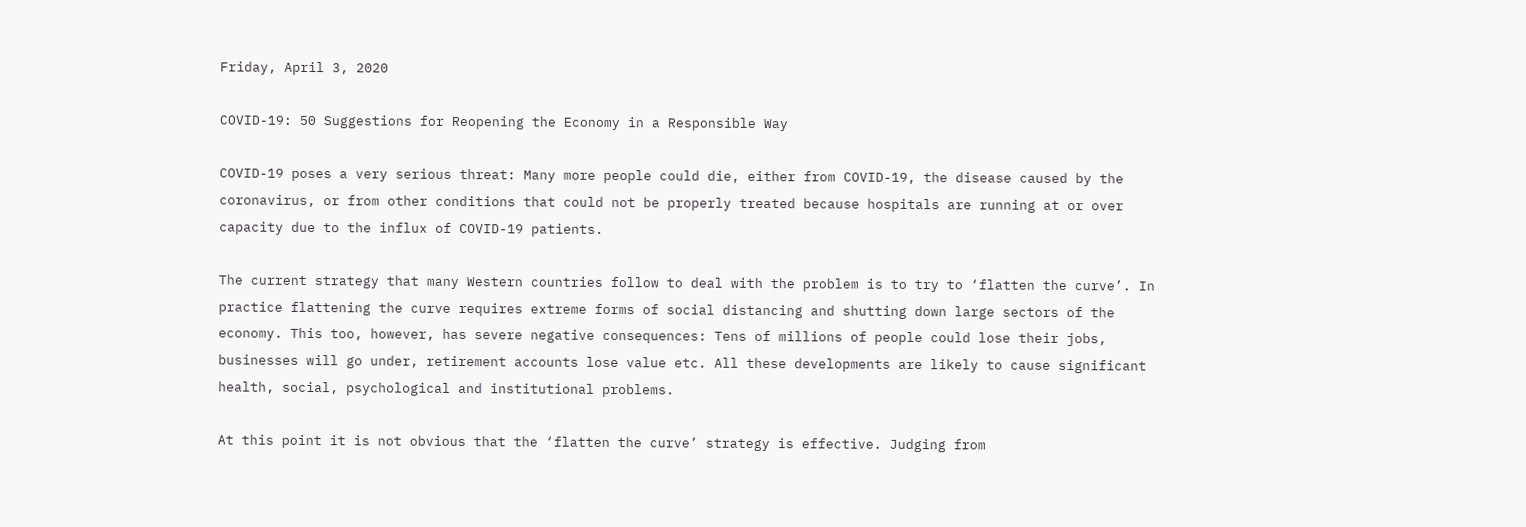Friday, April 3, 2020

COVID-19: 50 Suggestions for Reopening the Economy in a Responsible Way

COVID-19 poses a very serious threat: Many more people could die, either from COVID-19, the disease caused by the coronavirus, or from other conditions that could not be properly treated because hospitals are running at or over capacity due to the influx of COVID-19 patients.

The current strategy that many Western countries follow to deal with the problem is to try to ‘flatten the curve’. In practice flattening the curve requires extreme forms of social distancing and shutting down large sectors of the economy. This too, however, has severe negative consequences: Tens of millions of people could lose their jobs, businesses will go under, retirement accounts lose value etc. All these developments are likely to cause significant health, social, psychological and institutional problems.

At this point it is not obvious that the ‘flatten the curve’ strategy is effective. Judging from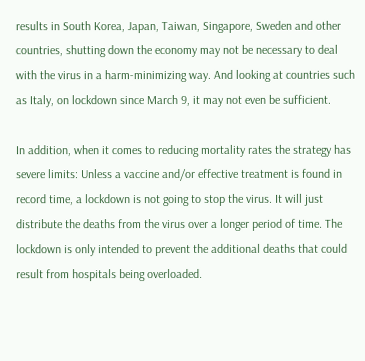results in South Korea, Japan, Taiwan, Singapore, Sweden and other countries, shutting down the economy may not be necessary to deal with the virus in a harm-minimizing way. And looking at countries such as Italy, on lockdown since March 9, it may not even be sufficient.

In addition, when it comes to reducing mortality rates the strategy has severe limits: Unless a vaccine and/or effective treatment is found in record time, a lockdown is not going to stop the virus. It will just distribute the deaths from the virus over a longer period of time. The lockdown is only intended to prevent the additional deaths that could result from hospitals being overloaded.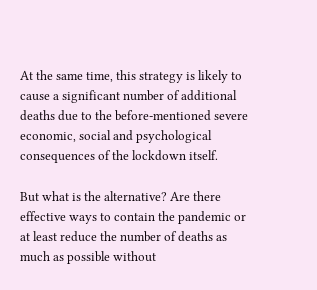At the same time, this strategy is likely to cause a significant number of additional deaths due to the before-mentioned severe economic, social and psychological consequences of the lockdown itself.

But what is the alternative? Are there effective ways to contain the pandemic or at least reduce the number of deaths as much as possible without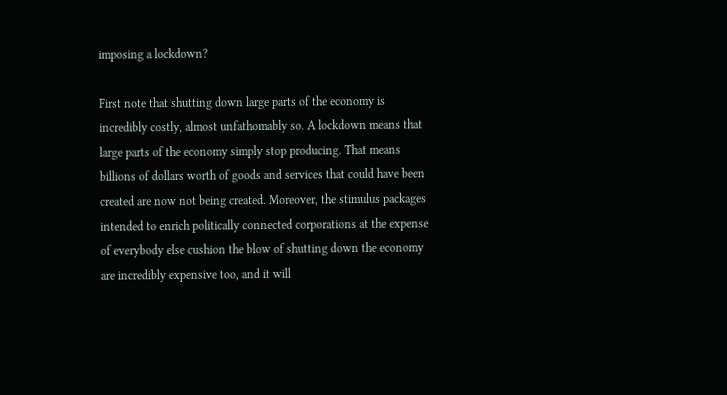imposing a lockdown?

First note that shutting down large parts of the economy is incredibly costly, almost unfathomably so. A lockdown means that large parts of the economy simply stop producing. That means billions of dollars worth of goods and services that could have been created are now not being created. Moreover, the stimulus packages intended to enrich politically connected corporations at the expense of everybody else cushion the blow of shutting down the economy are incredibly expensive too, and it will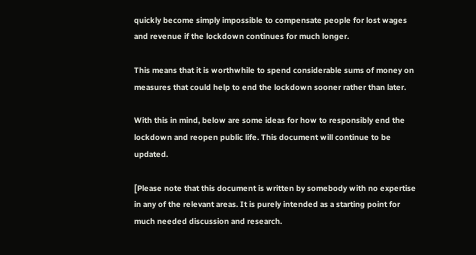quickly become simply impossible to compensate people for lost wages and revenue if the lockdown continues for much longer.

This means that it is worthwhile to spend considerable sums of money on measures that could help to end the lockdown sooner rather than later.

With this in mind, below are some ideas for how to responsibly end the lockdown and reopen public life. This document will continue to be updated.

[Please note that this document is written by somebody with no expertise in any of the relevant areas. It is purely intended as a starting point for much needed discussion and research.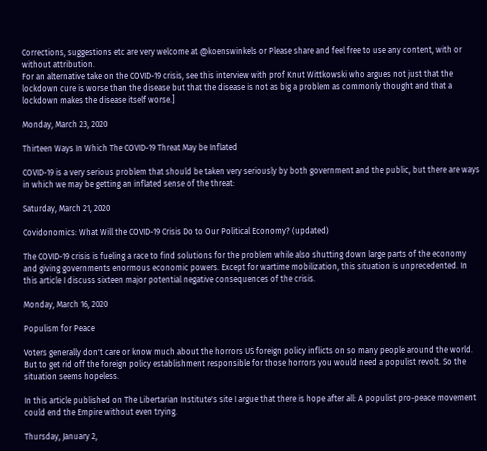Corrections, suggestions etc are very welcome at @koenswinkels or Please share and feel free to use any content, with or without attribution.
For an alternative take on the COVID-19 crisis, see this interview with prof Knut Wittkowski who argues not just that the lockdown cure is worse than the disease but that the disease is not as big a problem as commonly thought and that a lockdown makes the disease itself worse.]

Monday, March 23, 2020

Thirteen Ways In Which The COVID-19 Threat May be Inflated

COVID-19 is a very serious problem that should be taken very seriously by both government and the public, but there are ways in which we may be getting an inflated sense of the threat:

Saturday, March 21, 2020

Covidonomics: What Will the COVID-19 Crisis Do to Our Political Economy? (updated)

The COVID-19 crisis is fueling a race to find solutions for the problem while also shutting down large parts of the economy and giving governments enormous economic powers. Except for wartime mobilization, this situation is unprecedented. In this article I discuss sixteen major potential negative consequences of the crisis.

Monday, March 16, 2020

Populism for Peace

Voters generally don't care or know much about the horrors US foreign policy inflicts on so many people around the world. But to get rid off the foreign policy establishment responsible for those horrors you would need a populist revolt. So the situation seems hopeless.

In this article published on The Libertarian Institute's site I argue that there is hope after all: A populist pro-peace movement could end the Empire without even trying.

Thursday, January 2,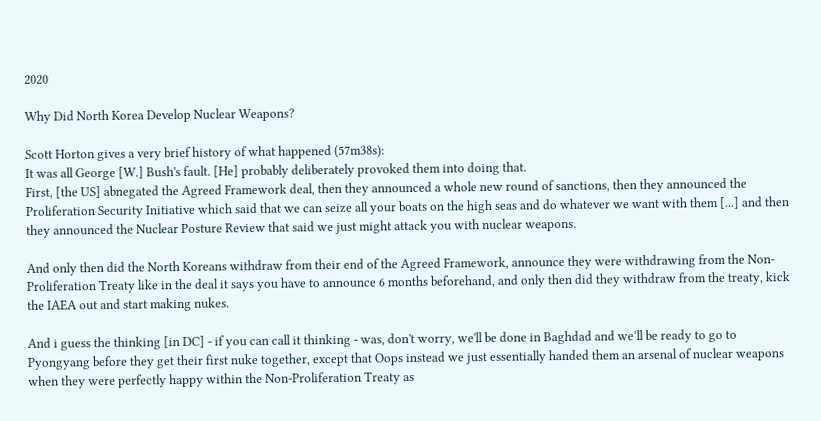2020

Why Did North Korea Develop Nuclear Weapons?

Scott Horton gives a very brief history of what happened (57m38s):
It was all George [W.] Bush's fault. [He] probably deliberately provoked them into doing that.
First, [the US] abnegated the Agreed Framework deal, then they announced a whole new round of sanctions, then they announced the Proliferation Security Initiative which said that we can seize all your boats on the high seas and do whatever we want with them [...] and then they announced the Nuclear Posture Review that said we just might attack you with nuclear weapons.

And only then did the North Koreans withdraw from their end of the Agreed Framework, announce they were withdrawing from the Non-Proliferation Treaty like in the deal it says you have to announce 6 months beforehand, and only then did they withdraw from the treaty, kick the IAEA out and start making nukes.

And i guess the thinking [in DC] - if you can call it thinking - was, don't worry, we'll be done in Baghdad and we’ll be ready to go to Pyongyang before they get their first nuke together, except that Oops instead we just essentially handed them an arsenal of nuclear weapons when they were perfectly happy within the Non-Proliferation Treaty as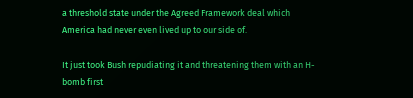a threshold state under the Agreed Framework deal which America had never even lived up to our side of.

It just took Bush repudiating it and threatening them with an H-bomb first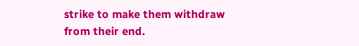strike to make them withdraw from their end.